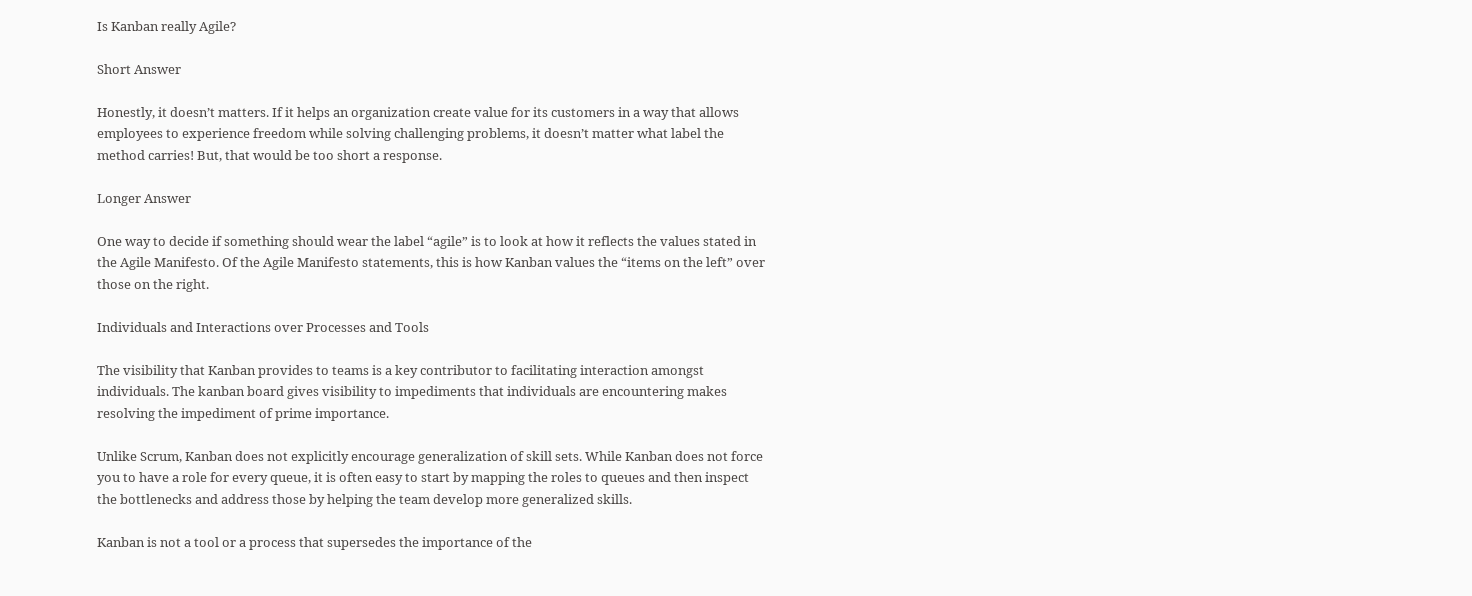Is Kanban really Agile?

Short Answer

Honestly, it doesn’t matters. If it helps an organization create value for its customers in a way that allows employees to experience freedom while solving challenging problems, it doesn’t matter what label the method carries! But, that would be too short a response.

Longer Answer

One way to decide if something should wear the label “agile” is to look at how it reflects the values stated in the Agile Manifesto. Of the Agile Manifesto statements, this is how Kanban values the “items on the left” over those on the right.

Individuals and Interactions over Processes and Tools

The visibility that Kanban provides to teams is a key contributor to facilitating interaction amongst individuals. The kanban board gives visibility to impediments that individuals are encountering makes resolving the impediment of prime importance.

Unlike Scrum, Kanban does not explicitly encourage generalization of skill sets. While Kanban does not force you to have a role for every queue, it is often easy to start by mapping the roles to queues and then inspect the bottlenecks and address those by helping the team develop more generalized skills.

Kanban is not a tool or a process that supersedes the importance of the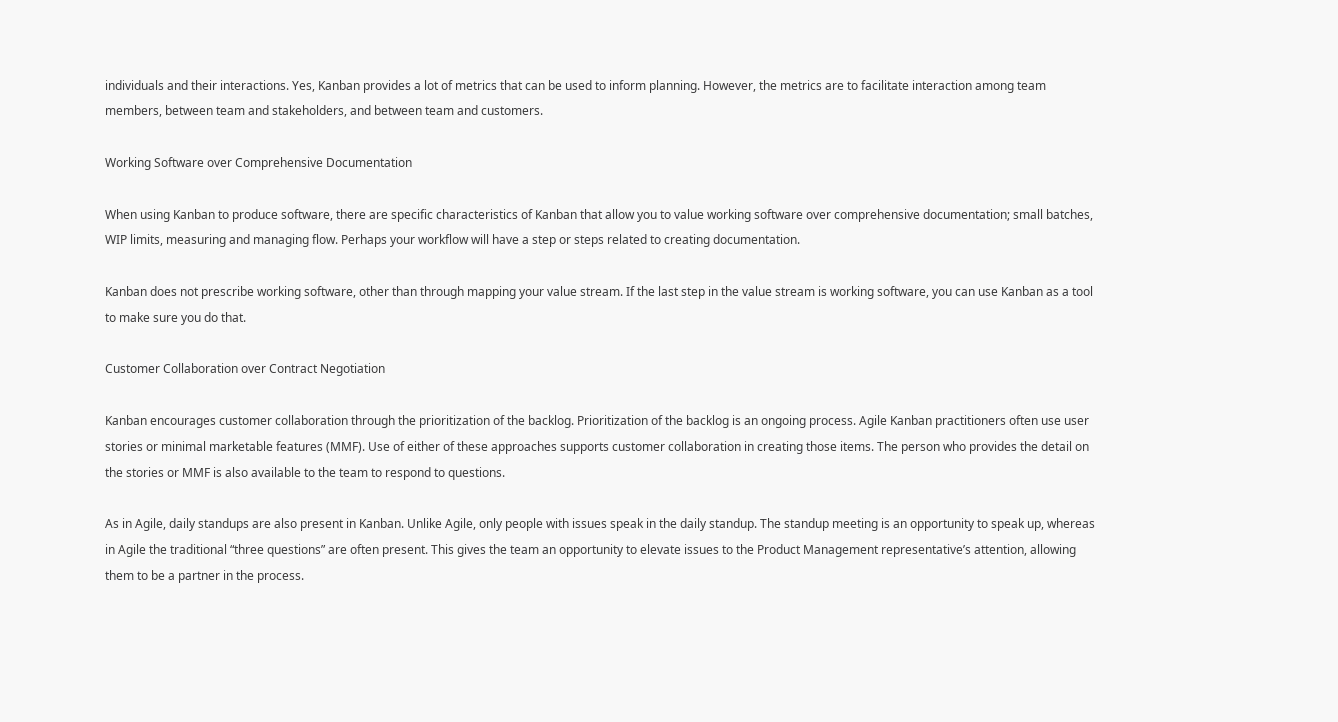individuals and their interactions. Yes, Kanban provides a lot of metrics that can be used to inform planning. However, the metrics are to facilitate interaction among team members, between team and stakeholders, and between team and customers.

Working Software over Comprehensive Documentation

When using Kanban to produce software, there are specific characteristics of Kanban that allow you to value working software over comprehensive documentation; small batches, WIP limits, measuring and managing flow. Perhaps your workflow will have a step or steps related to creating documentation.

Kanban does not prescribe working software, other than through mapping your value stream. If the last step in the value stream is working software, you can use Kanban as a tool to make sure you do that.

Customer Collaboration over Contract Negotiation

Kanban encourages customer collaboration through the prioritization of the backlog. Prioritization of the backlog is an ongoing process. Agile Kanban practitioners often use user stories or minimal marketable features (MMF). Use of either of these approaches supports customer collaboration in creating those items. The person who provides the detail on the stories or MMF is also available to the team to respond to questions.

As in Agile, daily standups are also present in Kanban. Unlike Agile, only people with issues speak in the daily standup. The standup meeting is an opportunity to speak up, whereas in Agile the traditional “three questions” are often present. This gives the team an opportunity to elevate issues to the Product Management representative’s attention, allowing them to be a partner in the process.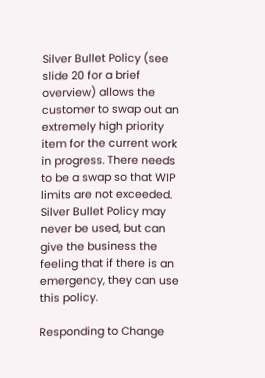Silver Bullet Policy (see slide 20 for a brief overview) allows the customer to swap out an extremely high priority item for the current work in progress. There needs to be a swap so that WIP limits are not exceeded. Silver Bullet Policy may never be used, but can give the business the feeling that if there is an emergency, they can use this policy.

Responding to Change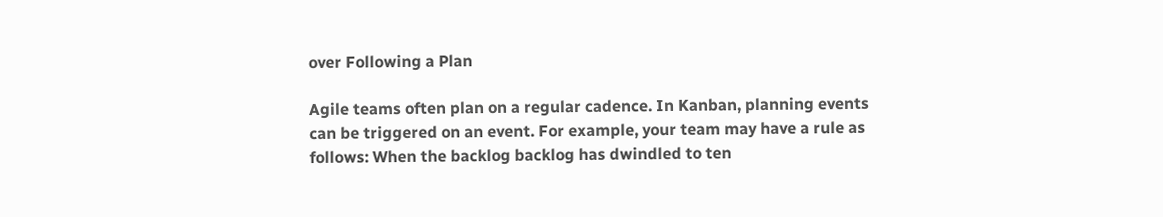over Following a Plan

Agile teams often plan on a regular cadence. In Kanban, planning events can be triggered on an event. For example, your team may have a rule as follows: When the backlog backlog has dwindled to ten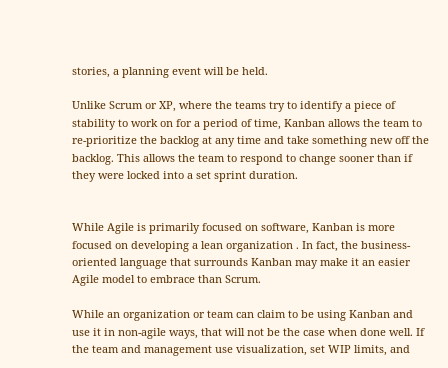stories, a planning event will be held.

Unlike Scrum or XP, where the teams try to identify a piece of stability to work on for a period of time, Kanban allows the team to re-prioritize the backlog at any time and take something new off the backlog. This allows the team to respond to change sooner than if they were locked into a set sprint duration.


While Agile is primarily focused on software, Kanban is more focused on developing a lean organization . In fact, the business-oriented language that surrounds Kanban may make it an easier Agile model to embrace than Scrum.

While an organization or team can claim to be using Kanban and use it in non-agile ways, that will not be the case when done well. If the team and management use visualization, set WIP limits, and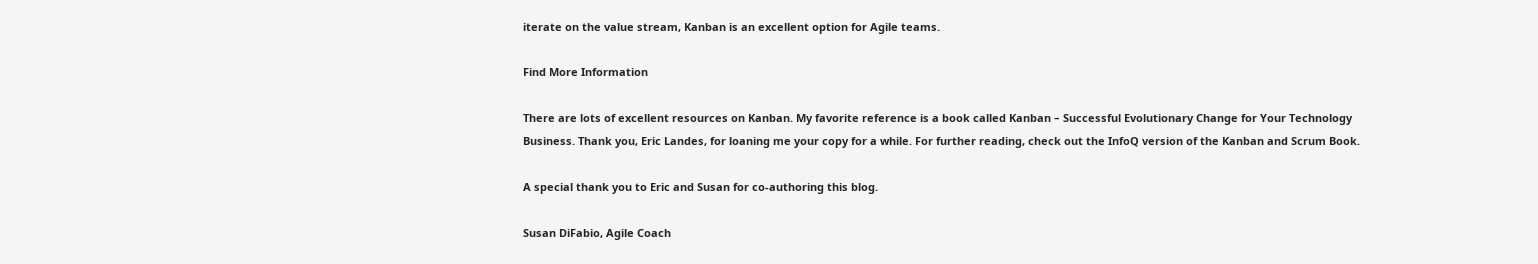iterate on the value stream, Kanban is an excellent option for Agile teams.

Find More Information

There are lots of excellent resources on Kanban. My favorite reference is a book called Kanban – Successful Evolutionary Change for Your Technology Business. Thank you, Eric Landes, for loaning me your copy for a while. For further reading, check out the InfoQ version of the Kanban and Scrum Book.

A special thank you to Eric and Susan for co-authoring this blog.

Susan DiFabio, Agile Coach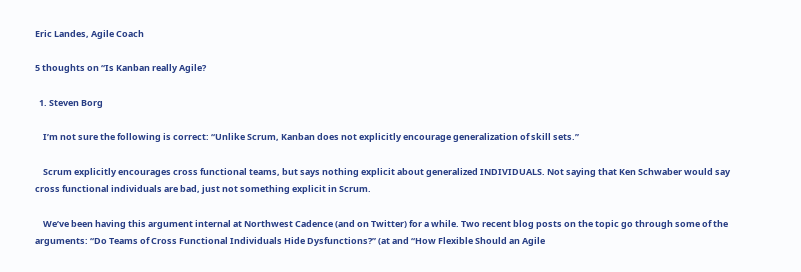Eric Landes, Agile Coach

5 thoughts on “Is Kanban really Agile?

  1. Steven Borg

    I’m not sure the following is correct: “Unlike Scrum, Kanban does not explicitly encourage generalization of skill sets.”

    Scrum explicitly encourages cross functional teams, but says nothing explicit about generalized INDIVIDUALS. Not saying that Ken Schwaber would say cross functional individuals are bad, just not something explicit in Scrum.

    We’ve been having this argument internal at Northwest Cadence (and on Twitter) for a while. Two recent blog posts on the topic go through some of the arguments: “Do Teams of Cross Functional Individuals Hide Dysfunctions?” (at and “How Flexible Should an Agile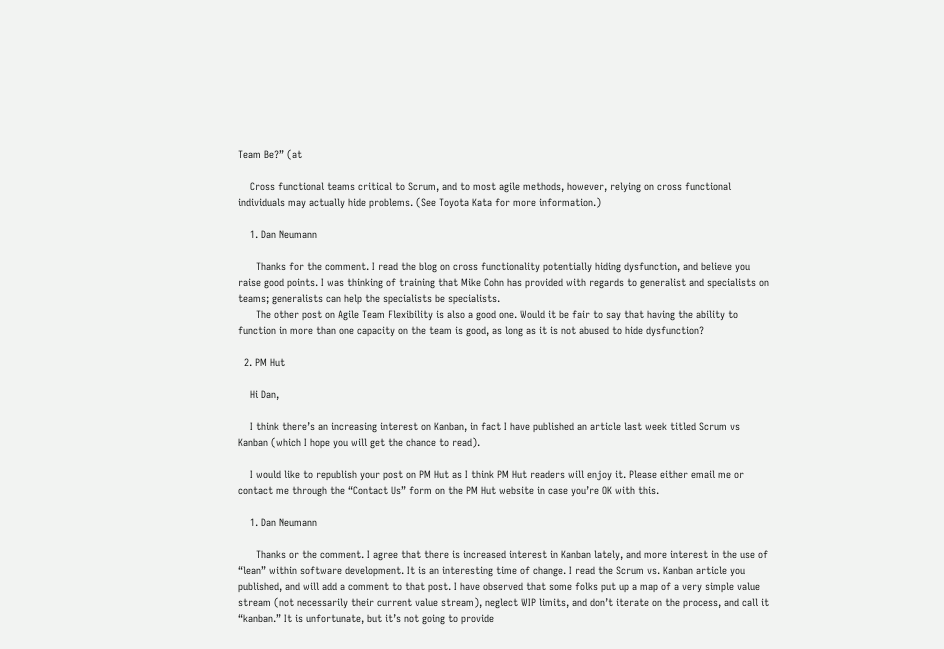Team Be?” (at

    Cross functional teams critical to Scrum, and to most agile methods, however, relying on cross functional individuals may actually hide problems. (See Toyota Kata for more information.)

    1. Dan Neumann

      Thanks for the comment. I read the blog on cross functionality potentially hiding dysfunction, and believe you raise good points. I was thinking of training that Mike Cohn has provided with regards to generalist and specialists on teams; generalists can help the specialists be specialists.
      The other post on Agile Team Flexibility is also a good one. Would it be fair to say that having the ability to function in more than one capacity on the team is good, as long as it is not abused to hide dysfunction?

  2. PM Hut

    Hi Dan,

    I think there’s an increasing interest on Kanban, in fact I have published an article last week titled Scrum vs Kanban (which I hope you will get the chance to read).

    I would like to republish your post on PM Hut as I think PM Hut readers will enjoy it. Please either email me or contact me through the “Contact Us” form on the PM Hut website in case you’re OK with this.

    1. Dan Neumann

      Thanks or the comment. I agree that there is increased interest in Kanban lately, and more interest in the use of “lean” within software development. It is an interesting time of change. I read the Scrum vs. Kanban article you published, and will add a comment to that post. I have observed that some folks put up a map of a very simple value stream (not necessarily their current value stream), neglect WIP limits, and don’t iterate on the process, and call it “kanban.” It is unfortunate, but it’s not going to provide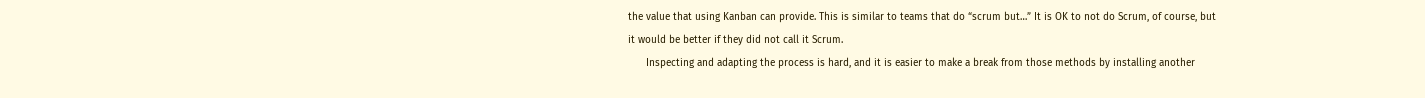the value that using Kanban can provide. This is similar to teams that do “scrum but…” It is OK to not do Scrum, of course, but it would be better if they did not call it Scrum.
      Inspecting and adapting the process is hard, and it is easier to make a break from those methods by installing another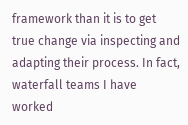framework than it is to get true change via inspecting and adapting their process. In fact, waterfall teams I have worked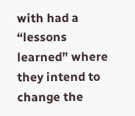with had a “lessons learned” where they intend to change the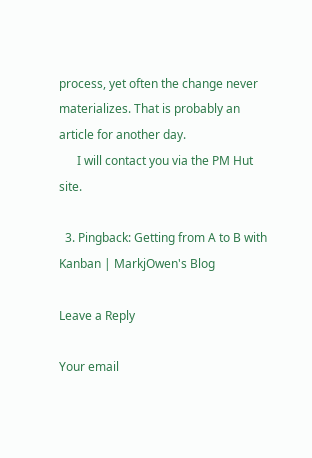process, yet often the change never materializes. That is probably an article for another day.
      I will contact you via the PM Hut site.

  3. Pingback: Getting from A to B with Kanban | MarkjOwen's Blog

Leave a Reply

Your email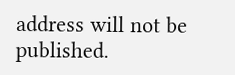address will not be published.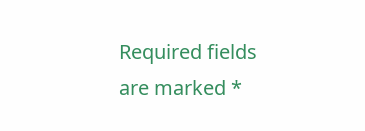Required fields are marked *